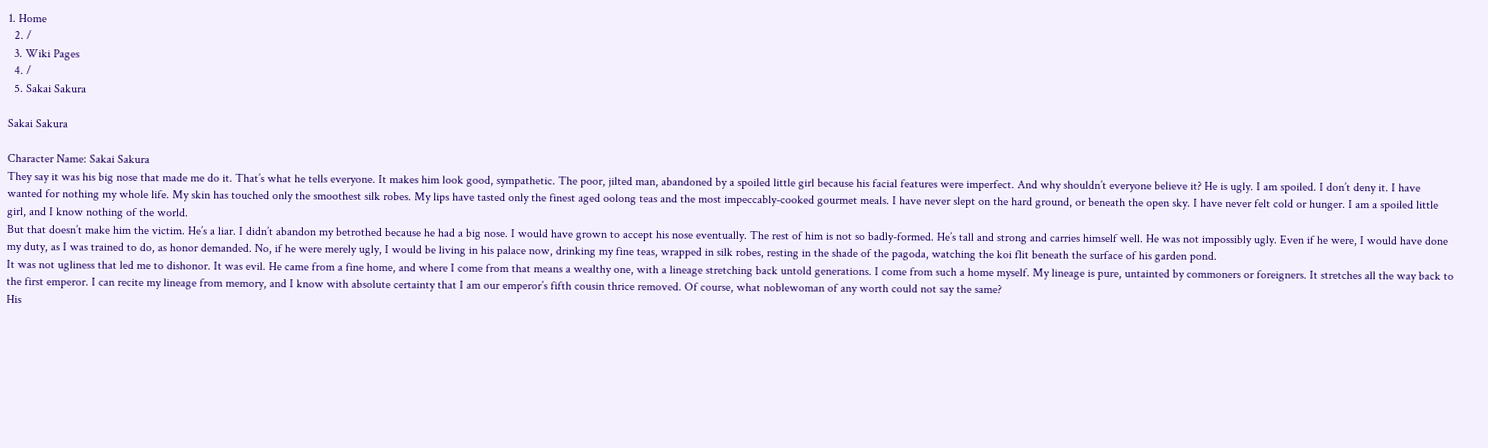1. Home
  2. /
  3. Wiki Pages
  4. /
  5. Sakai Sakura

Sakai Sakura

Character Name: Sakai Sakura
They say it was his big nose that made me do it. That’s what he tells everyone. It makes him look good, sympathetic. The poor, jilted man, abandoned by a spoiled little girl because his facial features were imperfect. And why shouldn’t everyone believe it? He is ugly. I am spoiled. I don’t deny it. I have wanted for nothing my whole life. My skin has touched only the smoothest silk robes. My lips have tasted only the finest aged oolong teas and the most impeccably-cooked gourmet meals. I have never slept on the hard ground, or beneath the open sky. I have never felt cold or hunger. I am a spoiled little girl, and I know nothing of the world.
But that doesn’t make him the victim. He’s a liar. I didn’t abandon my betrothed because he had a big nose. I would have grown to accept his nose eventually. The rest of him is not so badly-formed. He’s tall and strong and carries himself well. He was not impossibly ugly. Even if he were, I would have done my duty, as I was trained to do, as honor demanded. No, if he were merely ugly, I would be living in his palace now, drinking my fine teas, wrapped in silk robes, resting in the shade of the pagoda, watching the koi flit beneath the surface of his garden pond.
It was not ugliness that led me to dishonor. It was evil. He came from a fine home, and where I come from that means a wealthy one, with a lineage stretching back untold generations. I come from such a home myself. My lineage is pure, untainted by commoners or foreigners. It stretches all the way back to the first emperor. I can recite my lineage from memory, and I know with absolute certainty that I am our emperor’s fifth cousin thrice removed. Of course, what noblewoman of any worth could not say the same?
His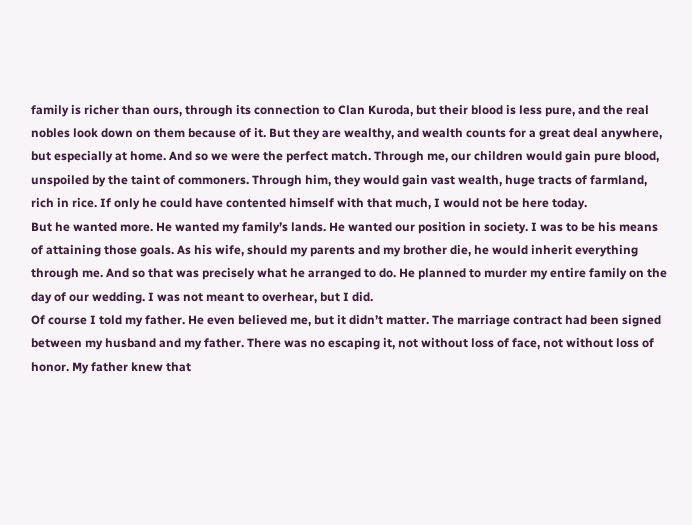family is richer than ours, through its connection to Clan Kuroda, but their blood is less pure, and the real nobles look down on them because of it. But they are wealthy, and wealth counts for a great deal anywhere, but especially at home. And so we were the perfect match. Through me, our children would gain pure blood, unspoiled by the taint of commoners. Through him, they would gain vast wealth, huge tracts of farmland, rich in rice. If only he could have contented himself with that much, I would not be here today.
But he wanted more. He wanted my family’s lands. He wanted our position in society. I was to be his means of attaining those goals. As his wife, should my parents and my brother die, he would inherit everything through me. And so that was precisely what he arranged to do. He planned to murder my entire family on the day of our wedding. I was not meant to overhear, but I did.
Of course I told my father. He even believed me, but it didn’t matter. The marriage contract had been signed between my husband and my father. There was no escaping it, not without loss of face, not without loss of honor. My father knew that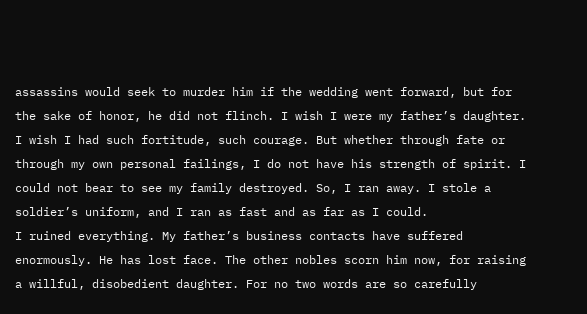assassins would seek to murder him if the wedding went forward, but for the sake of honor, he did not flinch. I wish I were my father’s daughter. I wish I had such fortitude, such courage. But whether through fate or through my own personal failings, I do not have his strength of spirit. I could not bear to see my family destroyed. So, I ran away. I stole a soldier’s uniform, and I ran as fast and as far as I could.
I ruined everything. My father’s business contacts have suffered enormously. He has lost face. The other nobles scorn him now, for raising a willful, disobedient daughter. For no two words are so carefully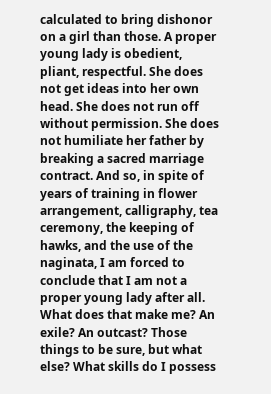calculated to bring dishonor on a girl than those. A proper young lady is obedient, pliant, respectful. She does not get ideas into her own head. She does not run off without permission. She does not humiliate her father by breaking a sacred marriage contract. And so, in spite of years of training in flower arrangement, calligraphy, tea ceremony, the keeping of hawks, and the use of the naginata, I am forced to conclude that I am not a proper young lady after all.
What does that make me? An exile? An outcast? Those things to be sure, but what else? What skills do I possess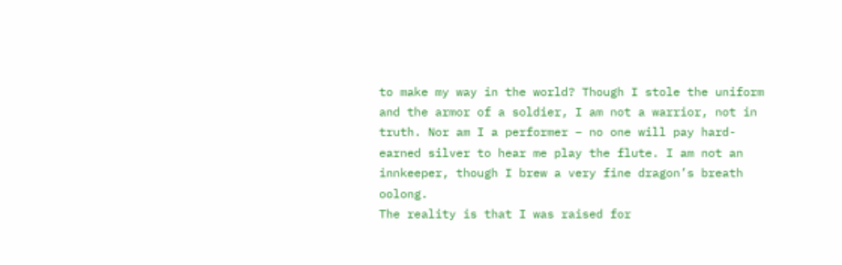to make my way in the world? Though I stole the uniform and the armor of a soldier, I am not a warrior, not in truth. Nor am I a performer – no one will pay hard-earned silver to hear me play the flute. I am not an innkeeper, though I brew a very fine dragon’s breath oolong.
The reality is that I was raised for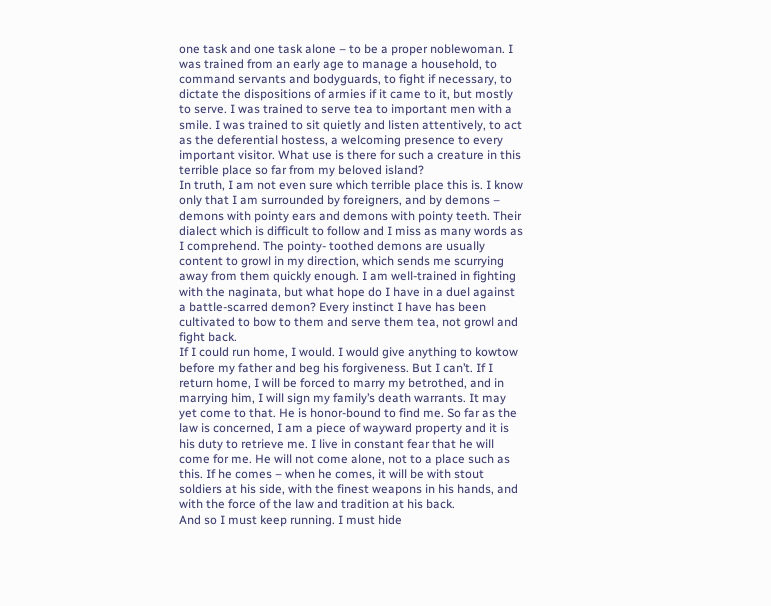one task and one task alone – to be a proper noblewoman. I was trained from an early age to manage a household, to command servants and bodyguards, to fight if necessary, to dictate the dispositions of armies if it came to it, but mostly to serve. I was trained to serve tea to important men with a smile. I was trained to sit quietly and listen attentively, to act as the deferential hostess, a welcoming presence to every important visitor. What use is there for such a creature in this terrible place so far from my beloved island?
In truth, I am not even sure which terrible place this is. I know only that I am surrounded by foreigners, and by demons – demons with pointy ears and demons with pointy teeth. Their dialect which is difficult to follow and I miss as many words as I comprehend. The pointy- toothed demons are usually content to growl in my direction, which sends me scurrying away from them quickly enough. I am well-trained in fighting with the naginata, but what hope do I have in a duel against a battle-scarred demon? Every instinct I have has been cultivated to bow to them and serve them tea, not growl and fight back.
If I could run home, I would. I would give anything to kowtow before my father and beg his forgiveness. But I can’t. If I return home, I will be forced to marry my betrothed, and in marrying him, I will sign my family’s death warrants. It may yet come to that. He is honor-bound to find me. So far as the law is concerned, I am a piece of wayward property and it is his duty to retrieve me. I live in constant fear that he will come for me. He will not come alone, not to a place such as this. If he comes – when he comes, it will be with stout soldiers at his side, with the finest weapons in his hands, and with the force of the law and tradition at his back.
And so I must keep running. I must hide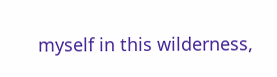myself in this wilderness,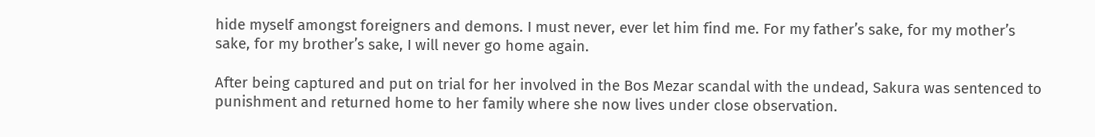hide myself amongst foreigners and demons. I must never, ever let him find me. For my father’s sake, for my mother’s sake, for my brother’s sake, I will never go home again.

After being captured and put on trial for her involved in the Bos Mezar scandal with the undead, Sakura was sentenced to punishment and returned home to her family where she now lives under close observation.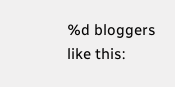%d bloggers like this: